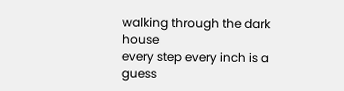walking through the dark house
every step every inch is a guess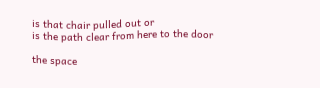is that chair pulled out or
is the path clear from here to the door

the space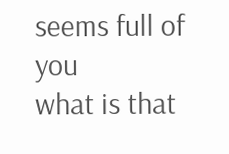seems full of you
what is that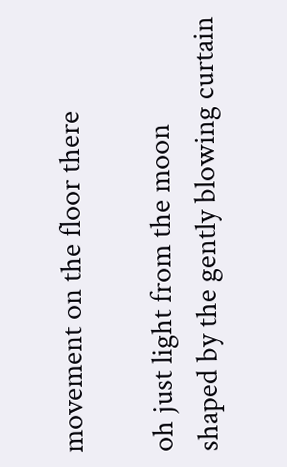movement on the floor there

oh just light from the moon
shaped by the gently blowing curtain